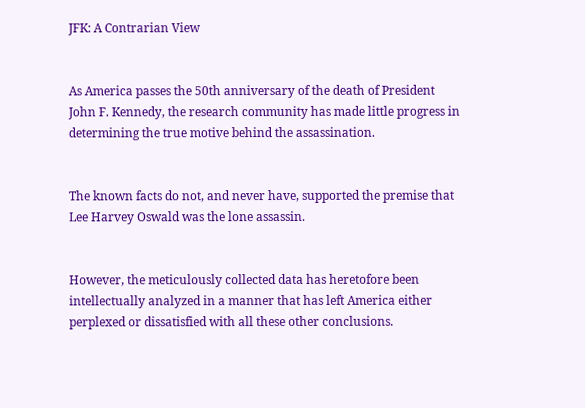JFK: A Contrarian View


As America passes the 50th anniversary of the death of President John F. Kennedy, the research community has made little progress in determining the true motive behind the assassination.


The known facts do not, and never have, supported the premise that Lee Harvey Oswald was the lone assassin.


However, the meticulously collected data has heretofore been intellectually analyzed in a manner that has left America either perplexed or dissatisfied with all these other conclusions.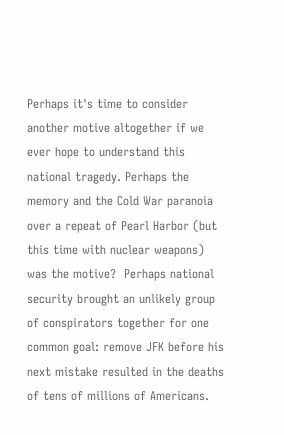Perhaps it's time to consider another motive altogether if we ever hope to understand this national tragedy. Perhaps the memory and the Cold War paranoia over a repeat of Pearl Harbor (but this time with nuclear weapons) was the motive?  Perhaps national security brought an unlikely group of conspirators together for one common goal: remove JFK before his next mistake resulted in the deaths of tens of millions of Americans.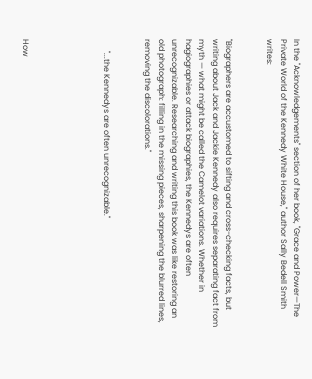In the "Acknowledgements" section of her book, "Grace and Power—The Private World of the Kennedy White House," author Sally Bedell Smith writes:


"Biographers are accustomed to sifting and cross-checking facts, but writing about Jack and Jackie Kennedy also requires separating fact from myth — what might be called the Camelot variations. Whether in hagiographies or attack biographies, the Kennedys are often unrecognizable. Researching and writing this book was like restoring an old photograph: filling in the missing pieces, sharpening the blurred lines, removing the discolorations."


      "...the Kennedys are often unrecognizable."





How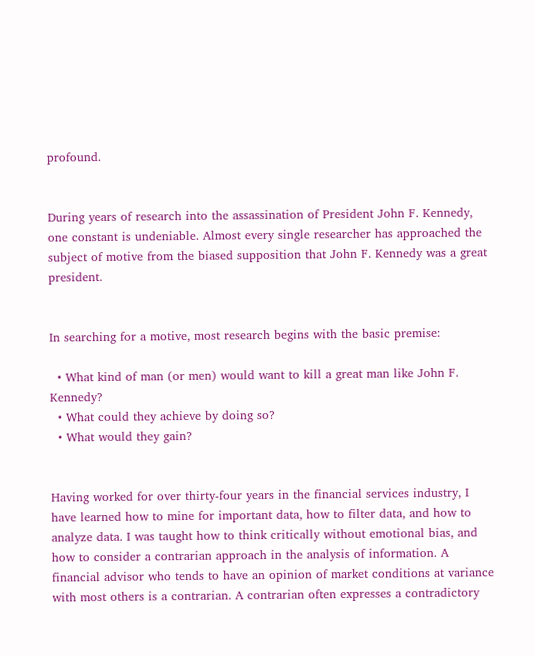profound.


During years of research into the assassination of President John F. Kennedy, one constant is undeniable. Almost every single researcher has approached the subject of motive from the biased supposition that John F. Kennedy was a great president.


In searching for a motive, most research begins with the basic premise:

  • What kind of man (or men) would want to kill a great man like John F. Kennedy?
  • What could they achieve by doing so?
  • What would they gain?


Having worked for over thirty-four years in the financial services industry, I have learned how to mine for important data, how to filter data, and how to analyze data. I was taught how to think critically without emotional bias, and how to consider a contrarian approach in the analysis of information. A financial advisor who tends to have an opinion of market conditions at variance with most others is a contrarian. A contrarian often expresses a contradictory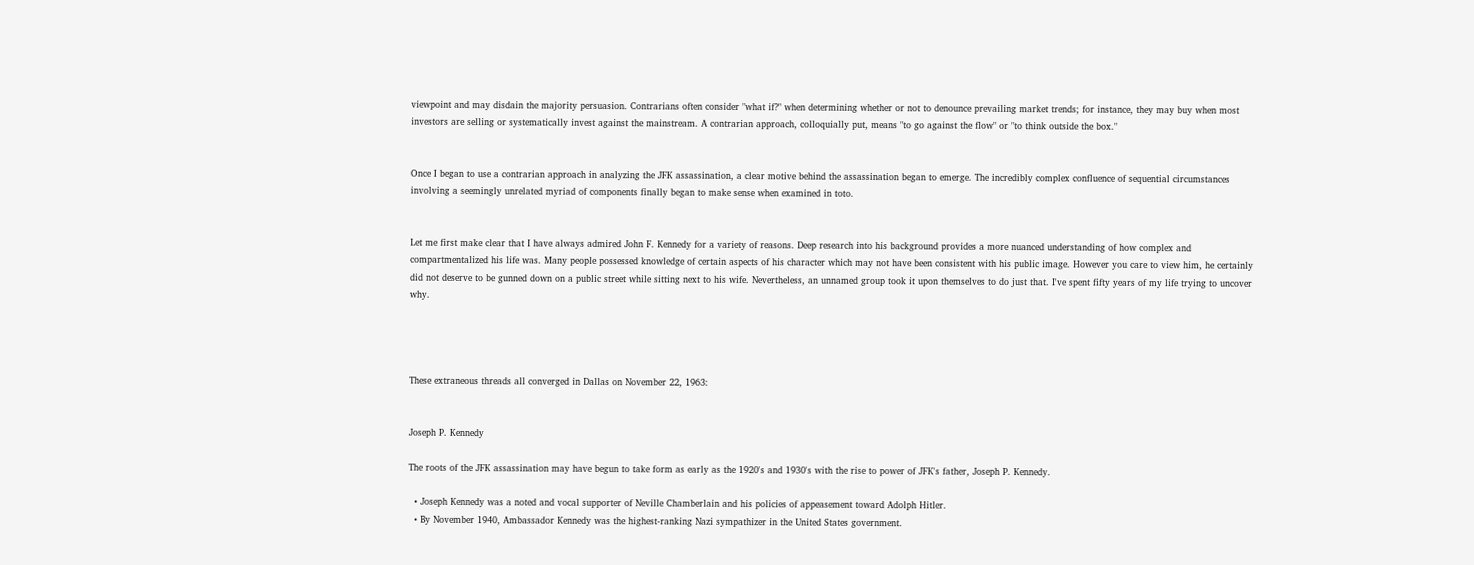viewpoint and may disdain the majority persuasion. Contrarians often consider "what if?" when determining whether or not to denounce prevailing market trends; for instance, they may buy when most investors are selling or systematically invest against the mainstream. A contrarian approach, colloquially put, means "to go against the flow" or "to think outside the box."


Once I began to use a contrarian approach in analyzing the JFK assassination, a clear motive behind the assassination began to emerge. The incredibly complex confluence of sequential circumstances involving a seemingly unrelated myriad of components finally began to make sense when examined in toto.


Let me first make clear that I have always admired John F. Kennedy for a variety of reasons. Deep research into his background provides a more nuanced understanding of how complex and compartmentalized his life was. Many people possessed knowledge of certain aspects of his character which may not have been consistent with his public image. However you care to view him, he certainly did not deserve to be gunned down on a public street while sitting next to his wife. Nevertheless, an unnamed group took it upon themselves to do just that. I've spent fifty years of my life trying to uncover why.




These extraneous threads all converged in Dallas on November 22, 1963:


Joseph P. Kennedy

The roots of the JFK assassination may have begun to take form as early as the 1920's and 1930's with the rise to power of JFK's father, Joseph P. Kennedy.

  • Joseph Kennedy was a noted and vocal supporter of Neville Chamberlain and his policies of appeasement toward Adolph Hitler.
  • By November 1940, Ambassador Kennedy was the highest-ranking Nazi sympathizer in the United States government.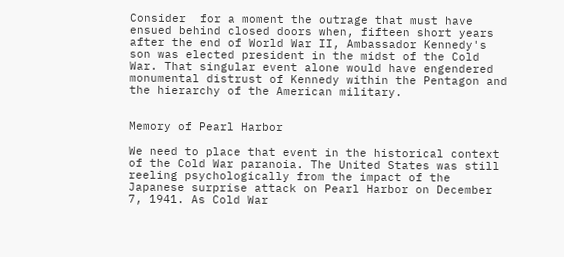Consider  for a moment the outrage that must have ensued behind closed doors when, fifteen short years after the end of World War II, Ambassador Kennedy's son was elected president in the midst of the Cold War. That singular event alone would have engendered monumental distrust of Kennedy within the Pentagon and the hierarchy of the American military.


Memory of Pearl Harbor

We need to place that event in the historical context of the Cold War paranoia. The United States was still reeling psychologically from the impact of the Japanese surprise attack on Pearl Harbor on December 7, 1941. As Cold War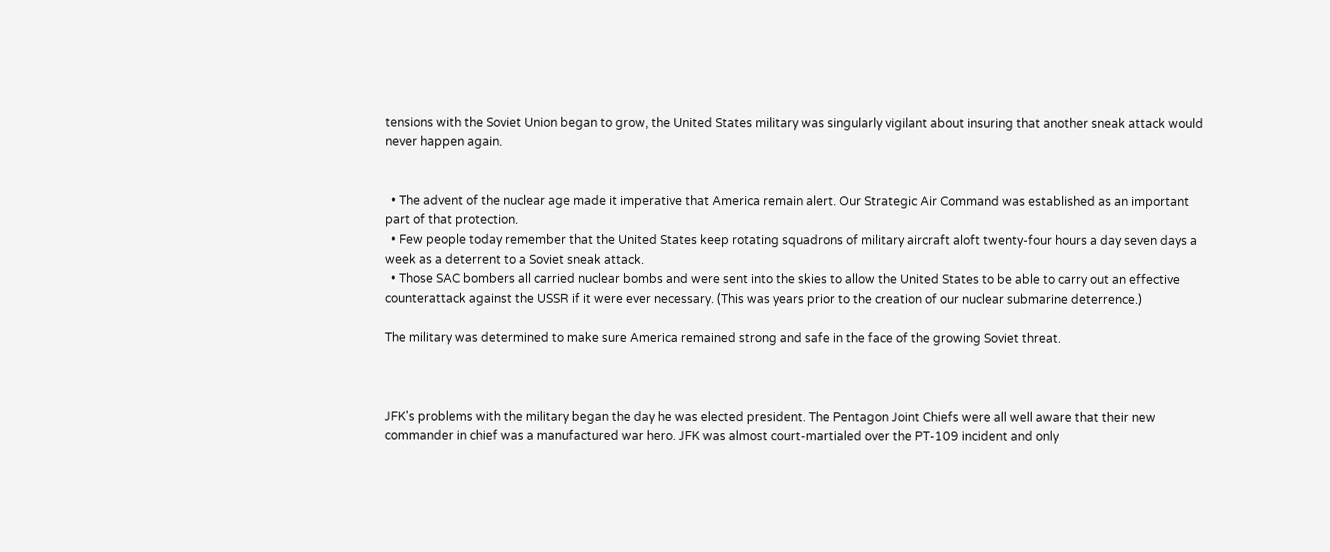tensions with the Soviet Union began to grow, the United States military was singularly vigilant about insuring that another sneak attack would never happen again.


  • The advent of the nuclear age made it imperative that America remain alert. Our Strategic Air Command was established as an important part of that protection.
  • Few people today remember that the United States keep rotating squadrons of military aircraft aloft twenty-four hours a day seven days a week as a deterrent to a Soviet sneak attack.
  • Those SAC bombers all carried nuclear bombs and were sent into the skies to allow the United States to be able to carry out an effective counterattack against the USSR if it were ever necessary. (This was years prior to the creation of our nuclear submarine deterrence.)

The military was determined to make sure America remained strong and safe in the face of the growing Soviet threat.



JFK's problems with the military began the day he was elected president. The Pentagon Joint Chiefs were all well aware that their new commander in chief was a manufactured war hero. JFK was almost court-martialed over the PT-109 incident and only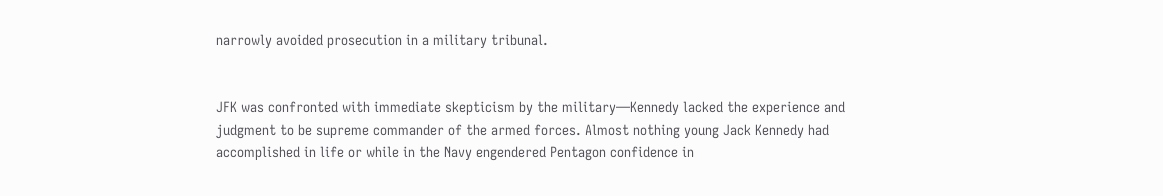narrowly avoided prosecution in a military tribunal.


JFK was confronted with immediate skepticism by the military—Kennedy lacked the experience and judgment to be supreme commander of the armed forces. Almost nothing young Jack Kennedy had accomplished in life or while in the Navy engendered Pentagon confidence in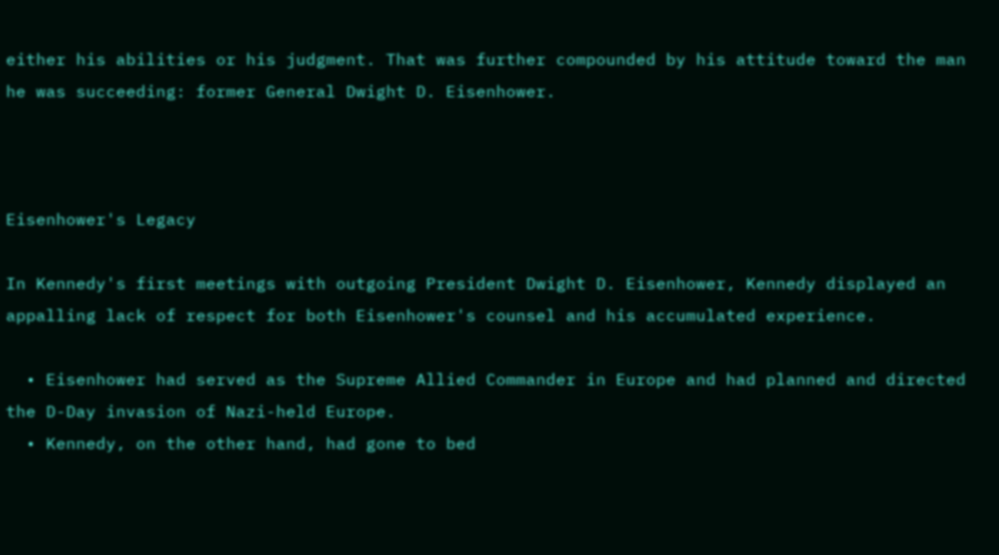either his abilities or his judgment. That was further compounded by his attitude toward the man he was succeeding: former General Dwight D. Eisenhower.



Eisenhower's Legacy

In Kennedy's first meetings with outgoing President Dwight D. Eisenhower, Kennedy displayed an appalling lack of respect for both Eisenhower's counsel and his accumulated experience.

  • Eisenhower had served as the Supreme Allied Commander in Europe and had planned and directed the D-Day invasion of Nazi-held Europe.
  • Kennedy, on the other hand, had gone to bed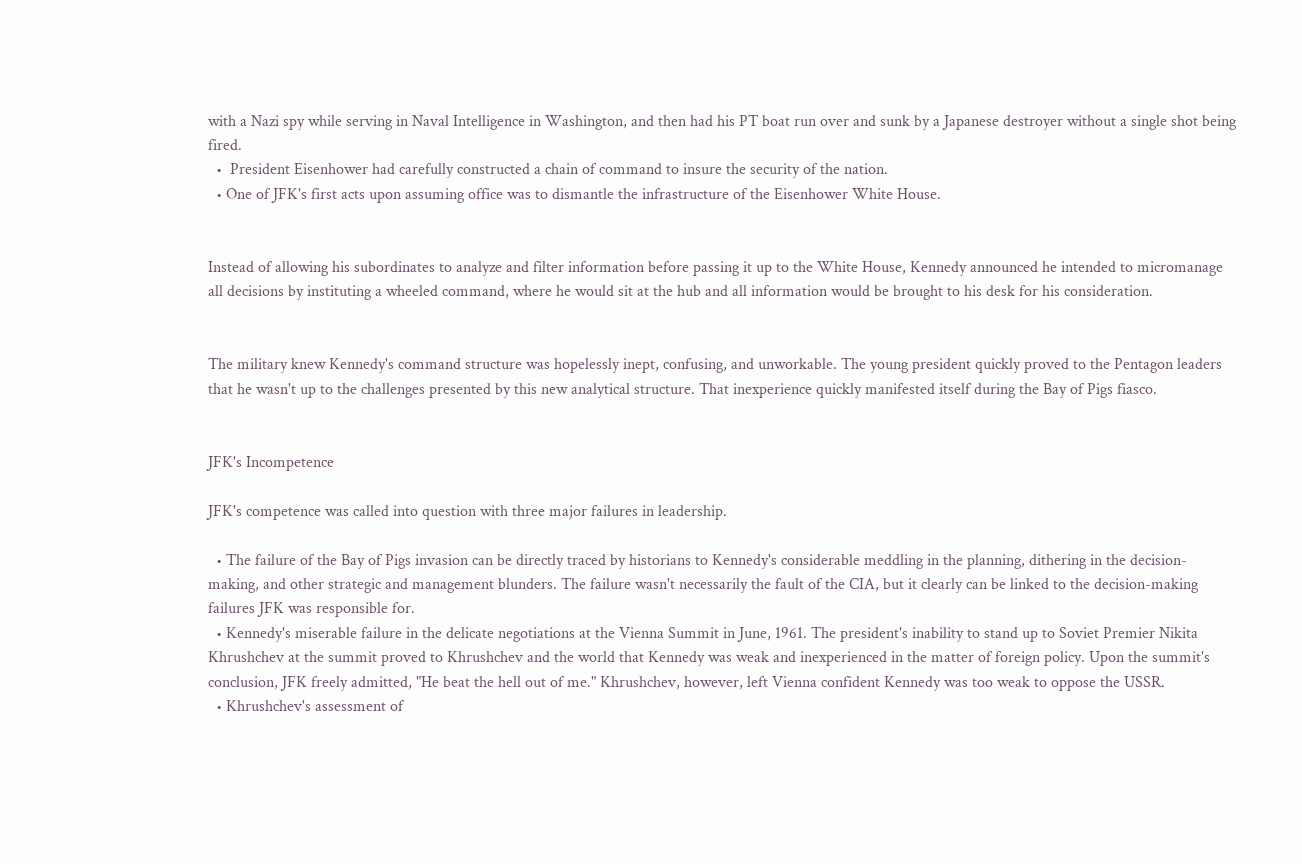with a Nazi spy while serving in Naval Intelligence in Washington, and then had his PT boat run over and sunk by a Japanese destroyer without a single shot being fired.
  •  President Eisenhower had carefully constructed a chain of command to insure the security of the nation.
  • One of JFK's first acts upon assuming office was to dismantle the infrastructure of the Eisenhower White House.


Instead of allowing his subordinates to analyze and filter information before passing it up to the White House, Kennedy announced he intended to micromanage all decisions by instituting a wheeled command, where he would sit at the hub and all information would be brought to his desk for his consideration.


The military knew Kennedy's command structure was hopelessly inept, confusing, and unworkable. The young president quickly proved to the Pentagon leaders that he wasn't up to the challenges presented by this new analytical structure. That inexperience quickly manifested itself during the Bay of Pigs fiasco.


JFK's Incompetence

JFK's competence was called into question with three major failures in leadership.

  • The failure of the Bay of Pigs invasion can be directly traced by historians to Kennedy's considerable meddling in the planning, dithering in the decision-making, and other strategic and management blunders. The failure wasn't necessarily the fault of the CIA, but it clearly can be linked to the decision-making failures JFK was responsible for.
  • Kennedy's miserable failure in the delicate negotiations at the Vienna Summit in June, 1961. The president's inability to stand up to Soviet Premier Nikita Khrushchev at the summit proved to Khrushchev and the world that Kennedy was weak and inexperienced in the matter of foreign policy. Upon the summit's conclusion, JFK freely admitted, "He beat the hell out of me." Khrushchev, however, left Vienna confident Kennedy was too weak to oppose the USSR.
  • Khrushchev's assessment of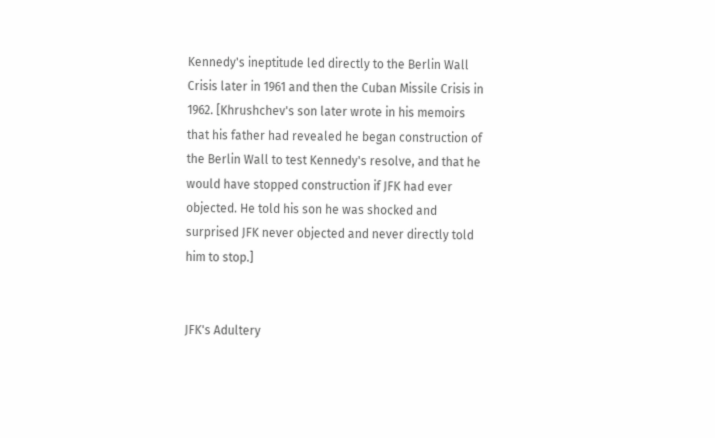Kennedy's ineptitude led directly to the Berlin Wall Crisis later in 1961 and then the Cuban Missile Crisis in 1962. [Khrushchev's son later wrote in his memoirs that his father had revealed he began construction of the Berlin Wall to test Kennedy's resolve, and that he would have stopped construction if JFK had ever objected. He told his son he was shocked and surprised JFK never objected and never directly told him to stop.]


JFK's Adultery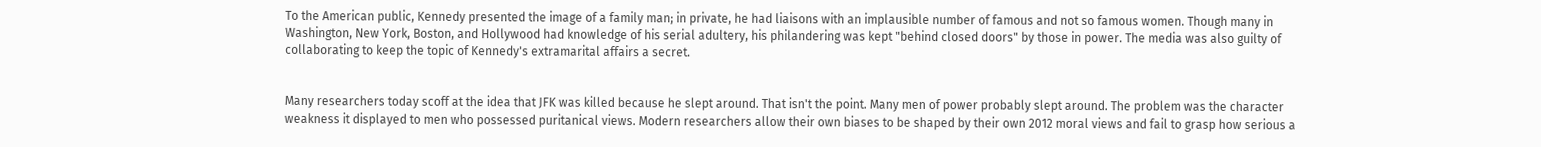To the American public, Kennedy presented the image of a family man; in private, he had liaisons with an implausible number of famous and not so famous women. Though many in Washington, New York, Boston, and Hollywood had knowledge of his serial adultery, his philandering was kept "behind closed doors" by those in power. The media was also guilty of collaborating to keep the topic of Kennedy's extramarital affairs a secret.


Many researchers today scoff at the idea that JFK was killed because he slept around. That isn't the point. Many men of power probably slept around. The problem was the character weakness it displayed to men who possessed puritanical views. Modern researchers allow their own biases to be shaped by their own 2012 moral views and fail to grasp how serious a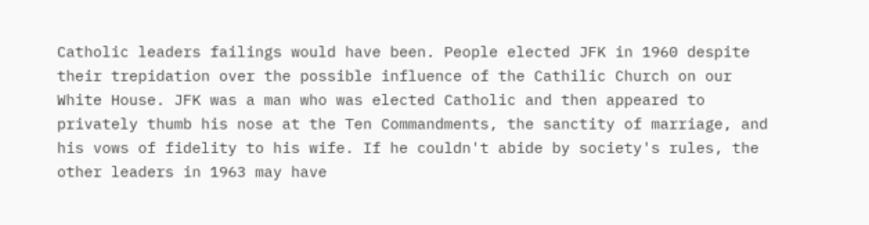Catholic leaders failings would have been. People elected JFK in 1960 despite their trepidation over the possible influence of the Cathilic Church on our White House. JFK was a man who was elected Catholic and then appeared to privately thumb his nose at the Ten Commandments, the sanctity of marriage, and his vows of fidelity to his wife. If he couldn't abide by society's rules, the other leaders in 1963 may have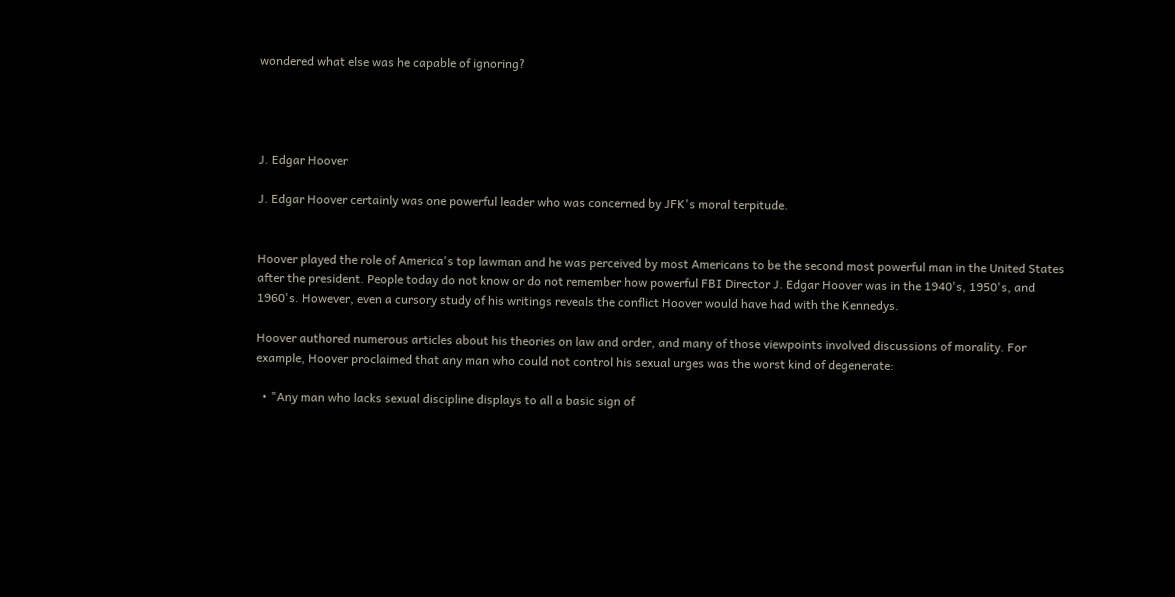wondered what else was he capable of ignoring?




J. Edgar Hoover

J. Edgar Hoover certainly was one powerful leader who was concerned by JFK's moral terpitude.


Hoover played the role of America's top lawman and he was perceived by most Americans to be the second most powerful man in the United States after the president. People today do not know or do not remember how powerful FBI Director J. Edgar Hoover was in the 1940's, 1950's, and 1960's. However, even a cursory study of his writings reveals the conflict Hoover would have had with the Kennedys.

Hoover authored numerous articles about his theories on law and order, and many of those viewpoints involved discussions of morality. For example, Hoover proclaimed that any man who could not control his sexual urges was the worst kind of degenerate:

  • "Any man who lacks sexual discipline displays to all a basic sign of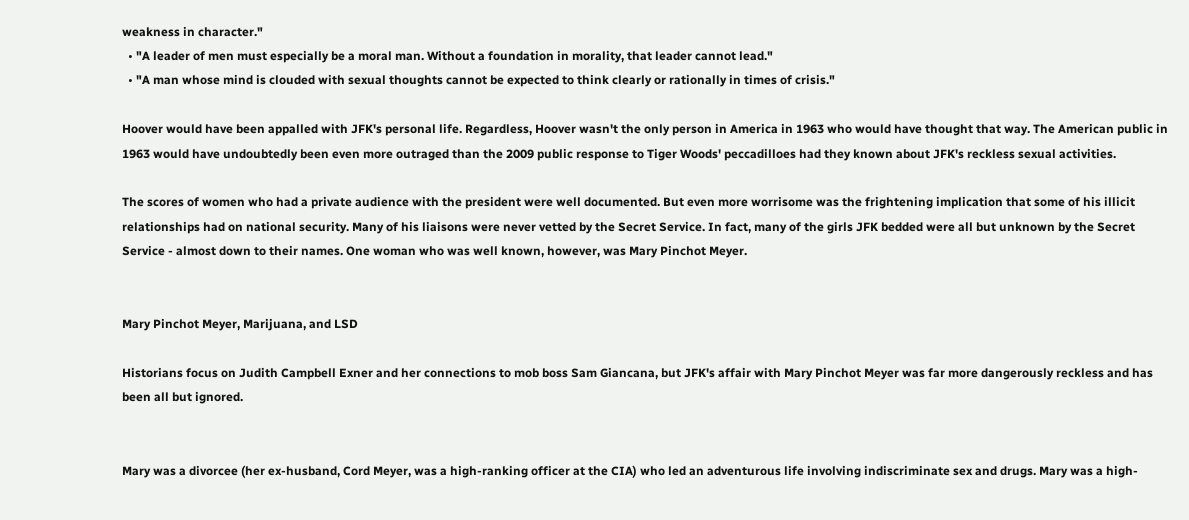weakness in character."
  • "A leader of men must especially be a moral man. Without a foundation in morality, that leader cannot lead."
  • "A man whose mind is clouded with sexual thoughts cannot be expected to think clearly or rationally in times of crisis."

Hoover would have been appalled with JFK's personal life. Regardless, Hoover wasn't the only person in America in 1963 who would have thought that way. The American public in 1963 would have undoubtedly been even more outraged than the 2009 public response to Tiger Woods' peccadilloes had they known about JFK's reckless sexual activities.

The scores of women who had a private audience with the president were well documented. But even more worrisome was the frightening implication that some of his illicit relationships had on national security. Many of his liaisons were never vetted by the Secret Service. In fact, many of the girls JFK bedded were all but unknown by the Secret Service - almost down to their names. One woman who was well known, however, was Mary Pinchot Meyer.


Mary Pinchot Meyer, Marijuana, and LSD

Historians focus on Judith Campbell Exner and her connections to mob boss Sam Giancana, but JFK's affair with Mary Pinchot Meyer was far more dangerously reckless and has been all but ignored.


Mary was a divorcee (her ex-husband, Cord Meyer, was a high-ranking officer at the CIA) who led an adventurous life involving indiscriminate sex and drugs. Mary was a high-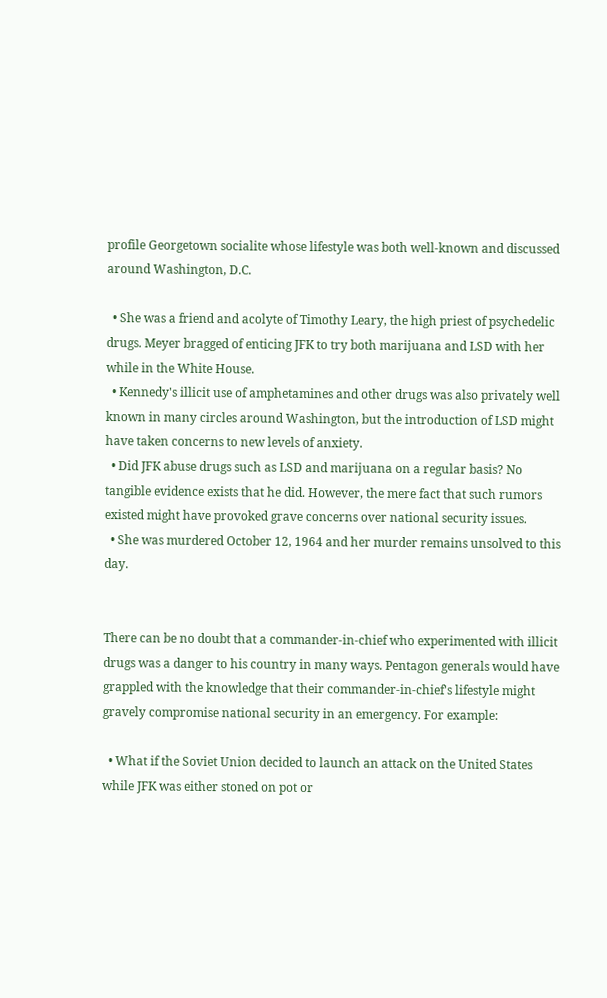profile Georgetown socialite whose lifestyle was both well-known and discussed around Washington, D.C.

  • She was a friend and acolyte of Timothy Leary, the high priest of psychedelic drugs. Meyer bragged of enticing JFK to try both marijuana and LSD with her while in the White House.
  • Kennedy's illicit use of amphetamines and other drugs was also privately well known in many circles around Washington, but the introduction of LSD might have taken concerns to new levels of anxiety.
  • Did JFK abuse drugs such as LSD and marijuana on a regular basis? No tangible evidence exists that he did. However, the mere fact that such rumors existed might have provoked grave concerns over national security issues.
  • She was murdered October 12, 1964 and her murder remains unsolved to this day.


There can be no doubt that a commander-in-chief who experimented with illicit drugs was a danger to his country in many ways. Pentagon generals would have grappled with the knowledge that their commander-in-chief's lifestyle might gravely compromise national security in an emergency. For example:

  • What if the Soviet Union decided to launch an attack on the United States while JFK was either stoned on pot or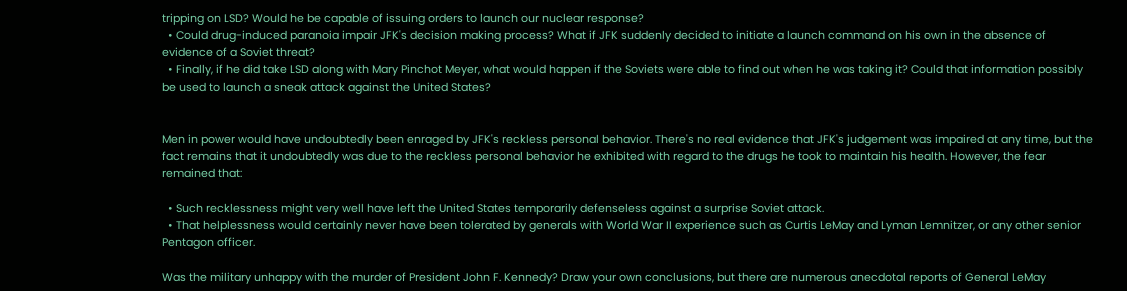tripping on LSD? Would he be capable of issuing orders to launch our nuclear response?
  • Could drug-induced paranoia impair JFK's decision making process? What if JFK suddenly decided to initiate a launch command on his own in the absence of evidence of a Soviet threat?
  • Finally, if he did take LSD along with Mary Pinchot Meyer, what would happen if the Soviets were able to find out when he was taking it? Could that information possibly be used to launch a sneak attack against the United States?


Men in power would have undoubtedly been enraged by JFK's reckless personal behavior. There's no real evidence that JFK's judgement was impaired at any time, but the fact remains that it undoubtedly was due to the reckless personal behavior he exhibited with regard to the drugs he took to maintain his health. However, the fear remained that:

  • Such recklessness might very well have left the United States temporarily defenseless against a surprise Soviet attack.
  • That helplessness would certainly never have been tolerated by generals with World War II experience such as Curtis LeMay and Lyman Lemnitzer, or any other senior Pentagon officer.

Was the military unhappy with the murder of President John F. Kennedy? Draw your own conclusions, but there are numerous anecdotal reports of General LeMay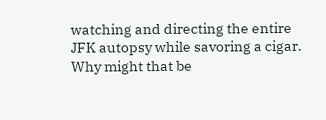watching and directing the entire JFK autopsy while savoring a cigar. Why might that be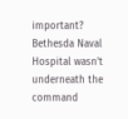important? Bethesda Naval Hospital wasn't underneath the command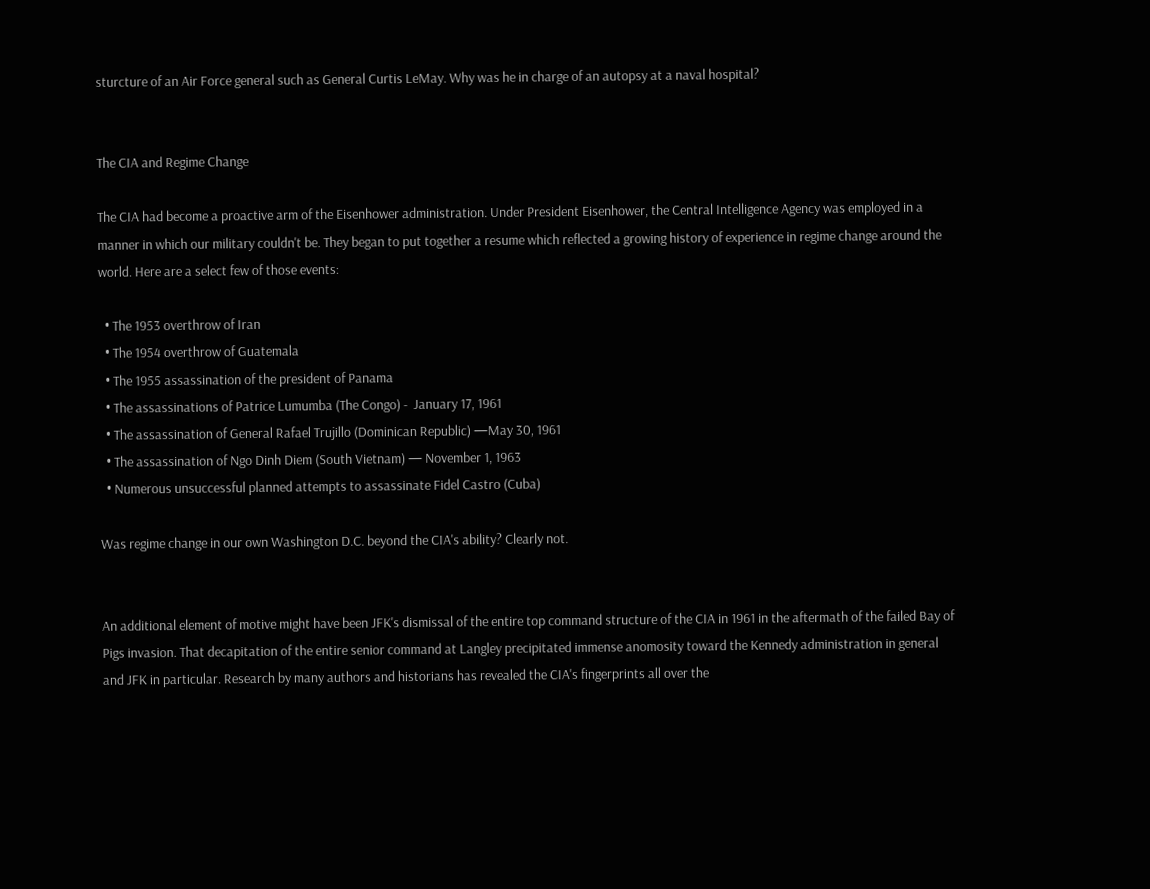sturcture of an Air Force general such as General Curtis LeMay. Why was he in charge of an autopsy at a naval hospital?


The CIA and Regime Change

The CIA had become a proactive arm of the Eisenhower administration. Under President Eisenhower, the Central Intelligence Agency was employed in a manner in which our military couldn't be. They began to put together a resume which reflected a growing history of experience in regime change around the world. Here are a select few of those events:

  • The 1953 overthrow of Iran
  • The 1954 overthrow of Guatemala
  • The 1955 assassination of the president of Panama
  • The assassinations of Patrice Lumumba (The Congo) -  January 17, 1961
  • The assassination of General Rafael Trujillo (Dominican Republic) —May 30, 1961
  • The assassination of Ngo Dinh Diem (South Vietnam) — November 1, 1963
  • Numerous unsuccessful planned attempts to assassinate Fidel Castro (Cuba)

Was regime change in our own Washington D.C. beyond the CIA's ability? Clearly not.


An additional element of motive might have been JFK's dismissal of the entire top command structure of the CIA in 1961 in the aftermath of the failed Bay of Pigs invasion. That decapitation of the entire senior command at Langley precipitated immense anomosity toward the Kennedy administration in general and JFK in particular. Research by many authors and historians has revealed the CIA's fingerprints all over the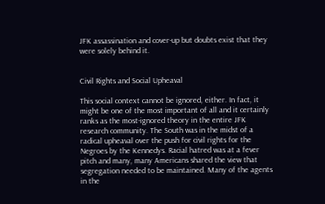JFK assassination and cover-up but doubts exist that they were solely behind it.


Civil Rights and Social Upheaval

This social context cannot be ignored, either. In fact, it might be one of the most important of all and it certainly ranks as the most-ignored theory in the entire JFK research community. The South was in the midst of a radical upheaval over the push for civil rights for the Negroes by the Kennedys. Racial hatred was at a fever pitch and many, many Americans shared the view that segregation needed to be maintained. Many of the agents in the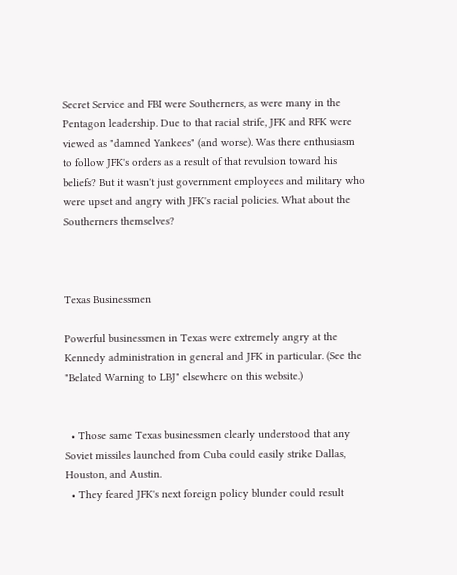Secret Service and FBI were Southerners, as were many in the Pentagon leadership. Due to that racial strife, JFK and RFK were viewed as "damned Yankees" (and worse). Was there enthusiasm to follow JFK's orders as a result of that revulsion toward his beliefs? But it wasn't just government employees and military who were upset and angry with JFK's racial policies. What about the Southerners themselves?



Texas Businessmen

Powerful businessmen in Texas were extremely angry at the Kennedy administration in general and JFK in particular. (See the "Belated Warning to LBJ" elsewhere on this website.)


  • Those same Texas businessmen clearly understood that any Soviet missiles launched from Cuba could easily strike Dallas, Houston, and Austin.
  • They feared JFK's next foreign policy blunder could result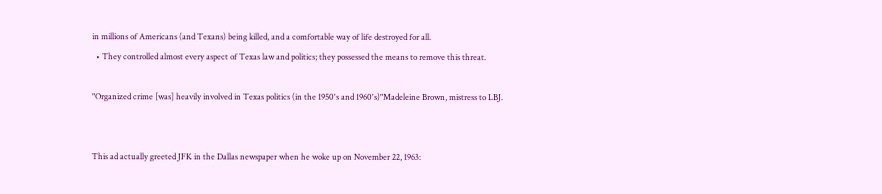in millions of Americans (and Texans) being killed, and a comfortable way of life destroyed for all.
  • They controlled almost every aspect of Texas law and politics; they possessed the means to remove this threat.

"Organized crime [was] heavily involved in Texas politics (in the 1950's and 1960's)"Madeleine Brown, mistress to LBJ.


This ad actually greeted JFK in the Dallas newspaper when he woke up on November 22, 1963: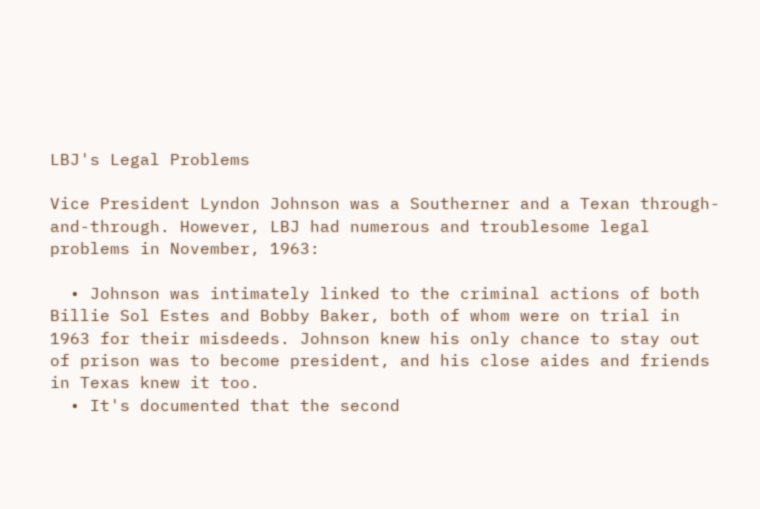LBJ's Legal Problems

Vice President Lyndon Johnson was a Southerner and a Texan through-and-through. However, LBJ had numerous and troublesome legal problems in November, 1963:

  • Johnson was intimately linked to the criminal actions of both Billie Sol Estes and Bobby Baker, both of whom were on trial in 1963 for their misdeeds. Johnson knew his only chance to stay out of prison was to become president, and his close aides and friends in Texas knew it too.
  • It's documented that the second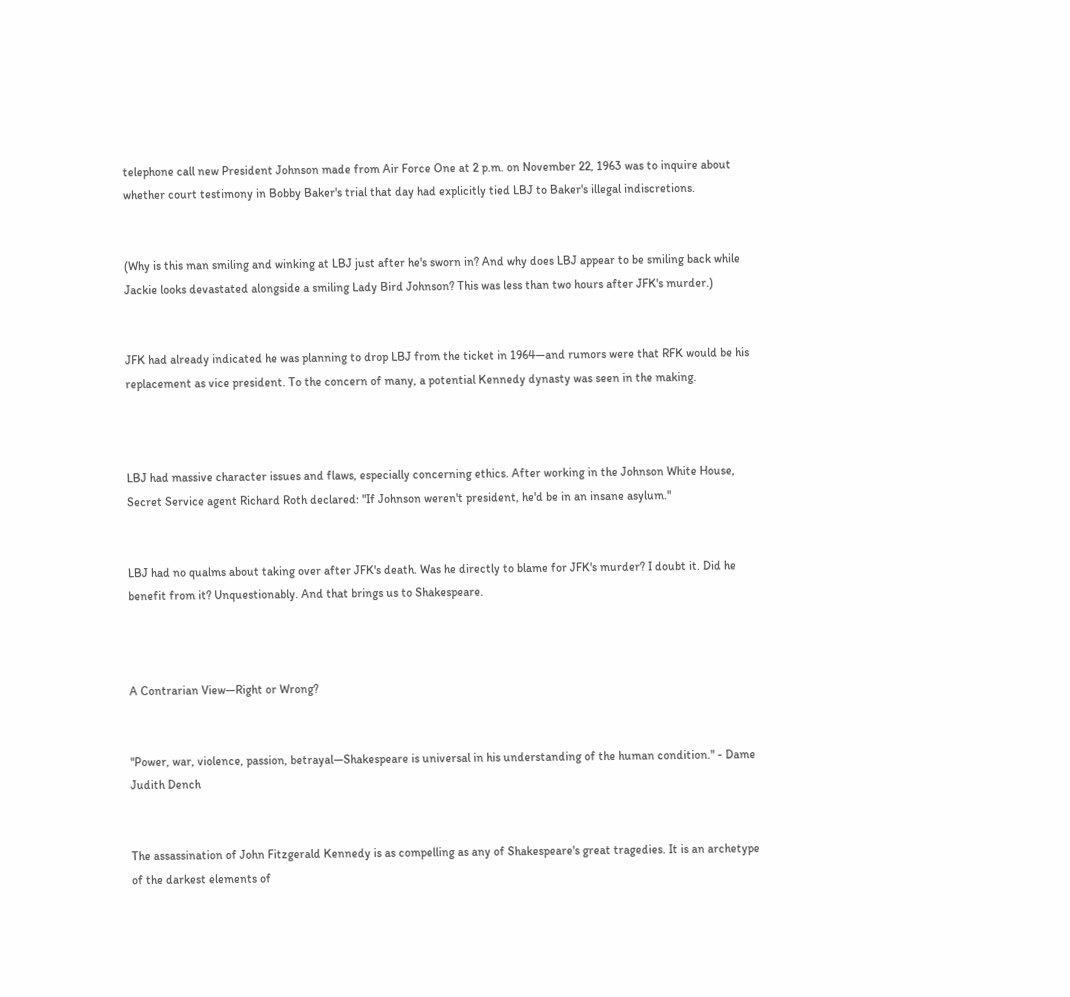telephone call new President Johnson made from Air Force One at 2 p.m. on November 22, 1963 was to inquire about whether court testimony in Bobby Baker's trial that day had explicitly tied LBJ to Baker's illegal indiscretions.


(Why is this man smiling and winking at LBJ just after he's sworn in? And why does LBJ appear to be smiling back while Jackie looks devastated alongside a smiling Lady Bird Johnson? This was less than two hours after JFK's murder.)


JFK had already indicated he was planning to drop LBJ from the ticket in 1964—and rumors were that RFK would be his replacement as vice president. To the concern of many, a potential Kennedy dynasty was seen in the making.



LBJ had massive character issues and flaws, especially concerning ethics. After working in the Johnson White House, Secret Service agent Richard Roth declared: "If Johnson weren't president, he'd be in an insane asylum."


LBJ had no qualms about taking over after JFK's death. Was he directly to blame for JFK's murder? I doubt it. Did he benefit from it? Unquestionably. And that brings us to Shakespeare.



A Contrarian View—Right or Wrong?


"Power, war, violence, passion, betrayal—Shakespeare is universal in his understanding of the human condition." - Dame Judith Dench


The assassination of John Fitzgerald Kennedy is as compelling as any of Shakespeare's great tragedies. It is an archetype of the darkest elements of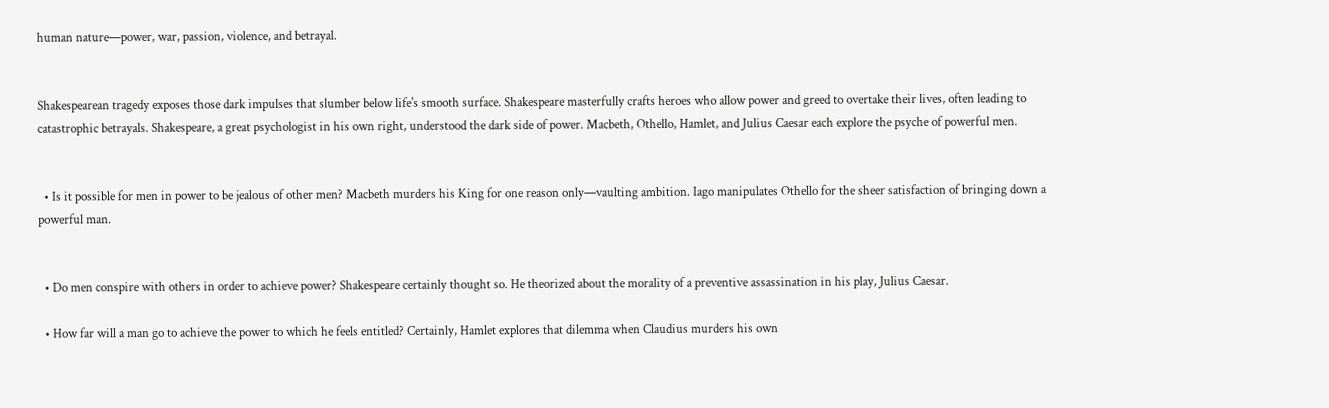human nature—power, war, passion, violence, and betrayal.


Shakespearean tragedy exposes those dark impulses that slumber below life's smooth surface. Shakespeare masterfully crafts heroes who allow power and greed to overtake their lives, often leading to catastrophic betrayals. Shakespeare, a great psychologist in his own right, understood the dark side of power. Macbeth, Othello, Hamlet, and Julius Caesar each explore the psyche of powerful men.


  • Is it possible for men in power to be jealous of other men? Macbeth murders his King for one reason only—vaulting ambition. Iago manipulates Othello for the sheer satisfaction of bringing down a powerful man.


  • Do men conspire with others in order to achieve power? Shakespeare certainly thought so. He theorized about the morality of a preventive assassination in his play, Julius Caesar.

  • How far will a man go to achieve the power to which he feels entitled? Certainly, Hamlet explores that dilemma when Claudius murders his own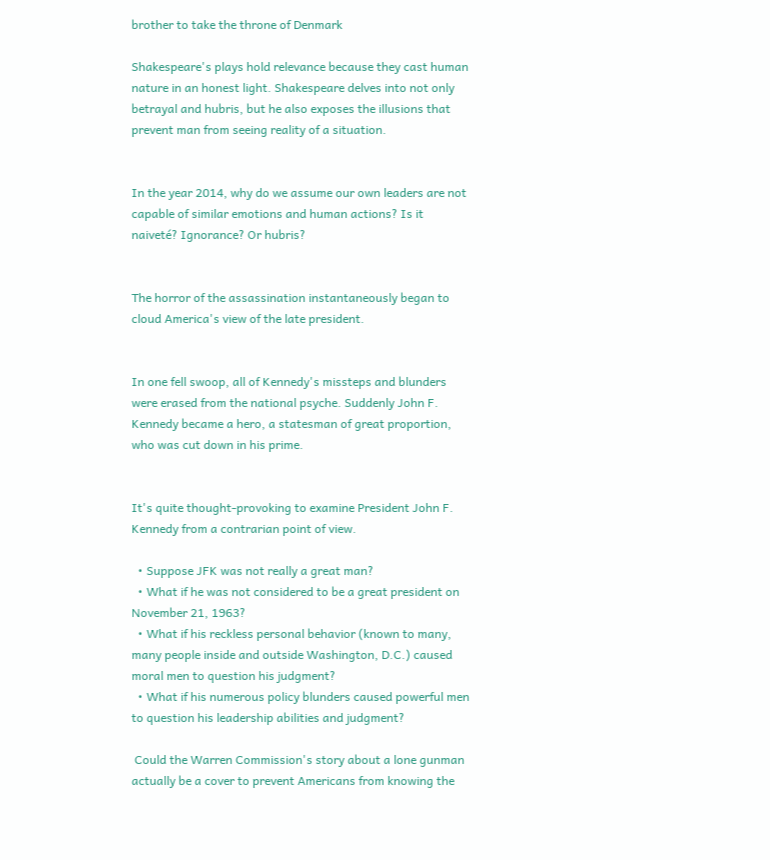brother to take the throne of Denmark

Shakespeare's plays hold relevance because they cast human nature in an honest light. Shakespeare delves into not only betrayal and hubris, but he also exposes the illusions that prevent man from seeing reality of a situation.


In the year 2014, why do we assume our own leaders are not capable of similar emotions and human actions? Is it naiveté? Ignorance? Or hubris?


The horror of the assassination instantaneously began to cloud America's view of the late president.


In one fell swoop, all of Kennedy's missteps and blunders were erased from the national psyche. Suddenly John F. Kennedy became a hero, a statesman of great proportion, who was cut down in his prime.


It's quite thought-provoking to examine President John F. Kennedy from a contrarian point of view.

  • Suppose JFK was not really a great man?
  • What if he was not considered to be a great president on November 21, 1963?
  • What if his reckless personal behavior (known to many, many people inside and outside Washington, D.C.) caused moral men to question his judgment?
  • What if his numerous policy blunders caused powerful men to question his leadership abilities and judgment?

 Could the Warren Commission's story about a lone gunman actually be a cover to prevent Americans from knowing the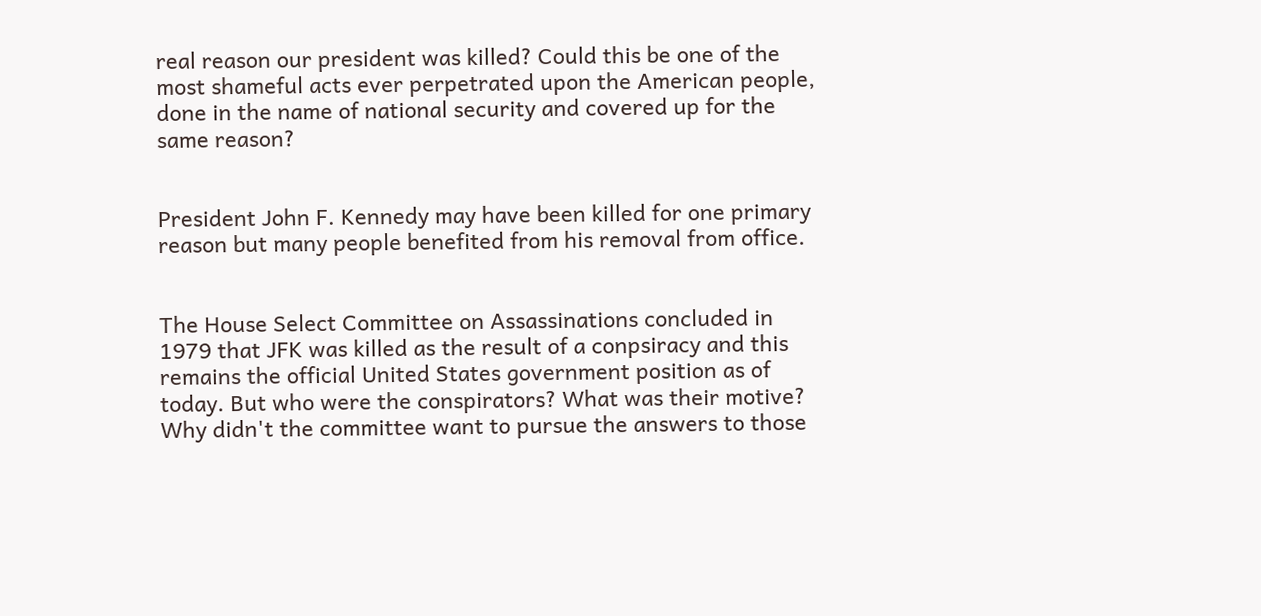real reason our president was killed? Could this be one of the most shameful acts ever perpetrated upon the American people, done in the name of national security and covered up for the same reason?


President John F. Kennedy may have been killed for one primary reason but many people benefited from his removal from office.


The House Select Committee on Assassinations concluded in 1979 that JFK was killed as the result of a conpsiracy and this remains the official United States government position as of today. But who were the conspirators? What was their motive? Why didn't the committee want to pursue the answers to those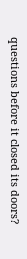questions before it closed its doors?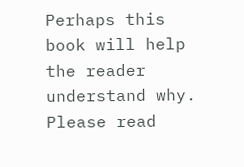Perhaps this book will help the reader understand why. Please read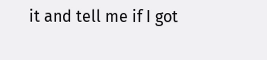it and tell me if I got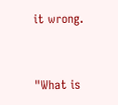it wrong.


"What is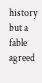history but a fable agreed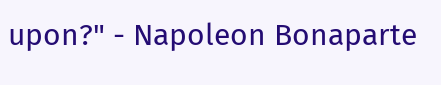upon?" - Napoleon Bonaparte